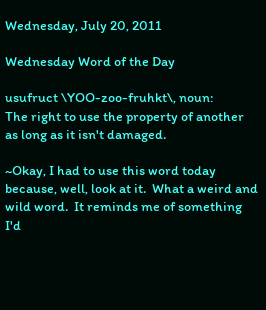Wednesday, July 20, 2011

Wednesday Word of the Day

usufruct \YOO-zoo-fruhkt\, noun:
The right to use the property of another as long as it isn't damaged.

~Okay, I had to use this word today because, well, look at it.  What a weird and wild word.  It reminds me of something I'd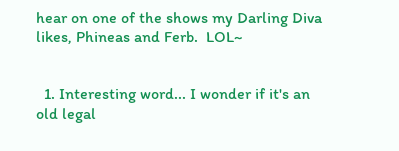hear on one of the shows my Darling Diva likes, Phineas and Ferb.  LOL~


  1. Interesting word... I wonder if it's an old legal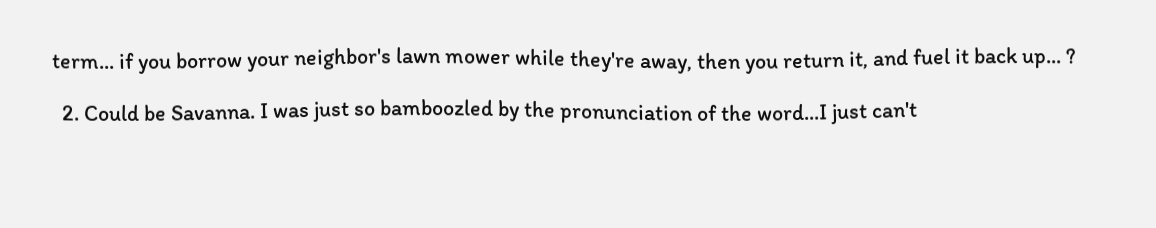term... if you borrow your neighbor's lawn mower while they're away, then you return it, and fuel it back up... ?

  2. Could be Savanna. I was just so bamboozled by the pronunciation of the word...I just can't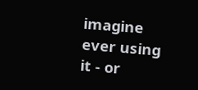imagine ever using it - or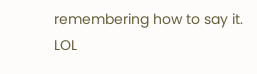remembering how to say it. LOL